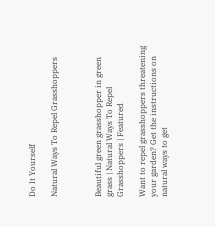Do It Yourself

Natural Ways To Repel Grasshoppers



Beautiful green grasshopper in green grass | Natural Ways To Repel Grasshoppers | Featured

Want to repel grasshoppers threatening your garden? Get the instructions on natural ways to get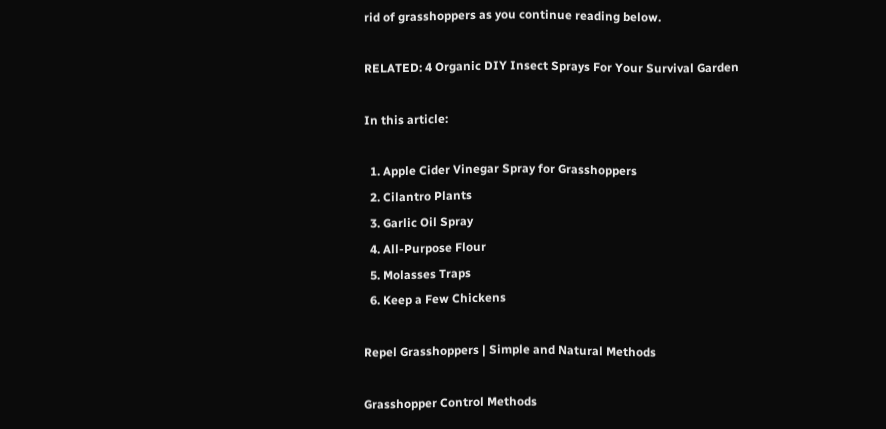rid of grasshoppers as you continue reading below.

RELATED: 4 Organic DIY Insect Sprays For Your Survival Garden

In this article:

  1. Apple Cider Vinegar Spray for Grasshoppers
  2. Cilantro Plants
  3. Garlic Oil Spray
  4. All-Purpose Flour
  5. Molasses Traps
  6. Keep a Few Chickens

Repel Grasshoppers | Simple and Natural Methods

Grasshopper Control Methods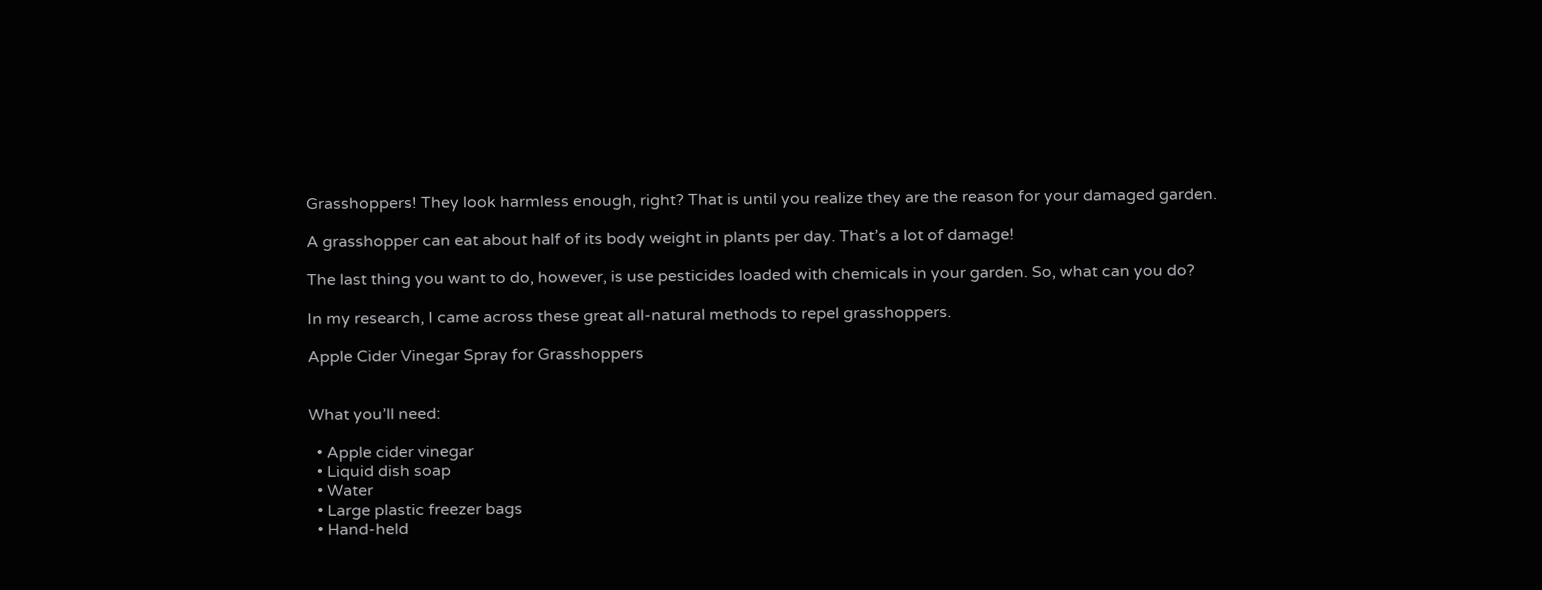Grasshoppers! They look harmless enough, right? That is until you realize they are the reason for your damaged garden.

A grasshopper can eat about half of its body weight in plants per day. That’s a lot of damage!

The last thing you want to do, however, is use pesticides loaded with chemicals in your garden. So, what can you do?

In my research, I came across these great all-natural methods to repel grasshoppers.

Apple Cider Vinegar Spray for Grasshoppers


What you’ll need:

  • Apple cider vinegar
  • Liquid dish soap
  • Water
  • Large plastic freezer bags
  • Hand-held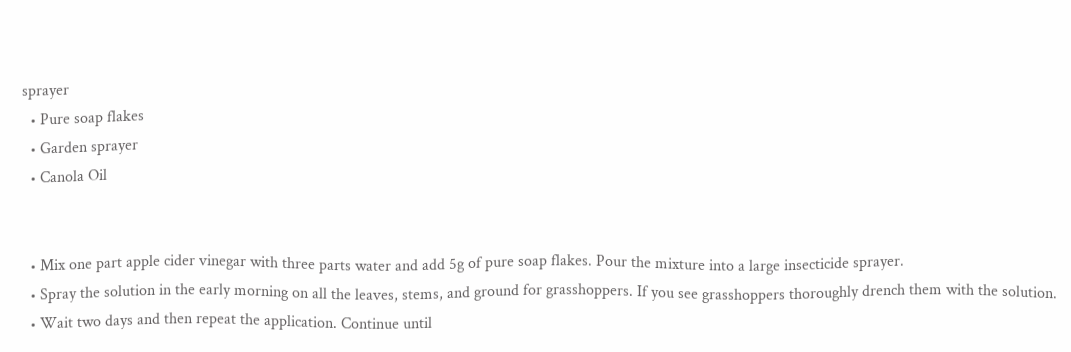sprayer
  • Pure soap flakes
  • Garden sprayer
  • Canola Oil


  • Mix one part apple cider vinegar with three parts water and add 5g of pure soap flakes. Pour the mixture into a large insecticide sprayer.
  • Spray the solution in the early morning on all the leaves, stems, and ground for grasshoppers. If you see grasshoppers thoroughly drench them with the solution.
  • Wait two days and then repeat the application. Continue until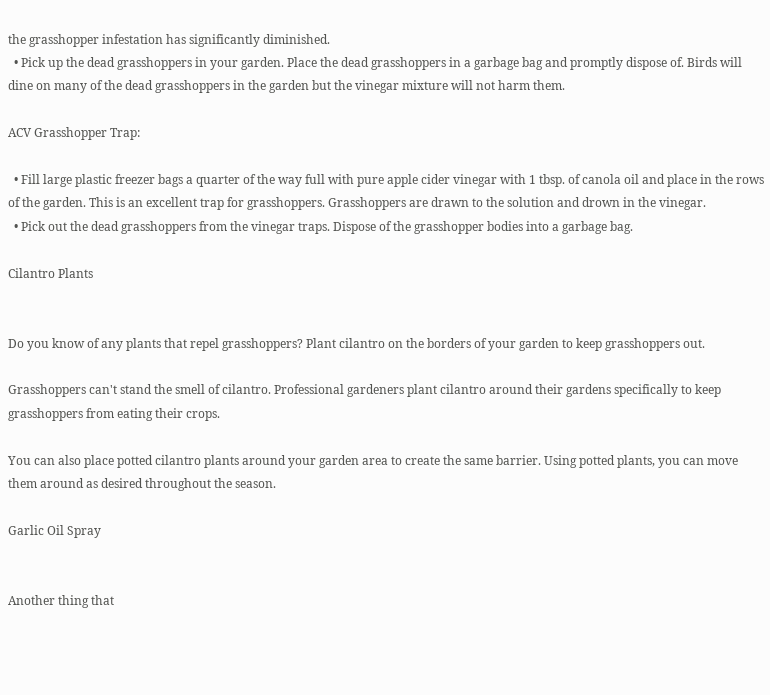the grasshopper infestation has significantly diminished.
  • Pick up the dead grasshoppers in your garden. Place the dead grasshoppers in a garbage bag and promptly dispose of. Birds will dine on many of the dead grasshoppers in the garden but the vinegar mixture will not harm them.

ACV Grasshopper Trap:

  • Fill large plastic freezer bags a quarter of the way full with pure apple cider vinegar with 1 tbsp. of canola oil and place in the rows of the garden. This is an excellent trap for grasshoppers. Grasshoppers are drawn to the solution and drown in the vinegar.
  • Pick out the dead grasshoppers from the vinegar traps. Dispose of the grasshopper bodies into a garbage bag.

Cilantro Plants


Do you know of any plants that repel grasshoppers? Plant cilantro on the borders of your garden to keep grasshoppers out.

Grasshoppers can't stand the smell of cilantro. Professional gardeners plant cilantro around their gardens specifically to keep grasshoppers from eating their crops.

You can also place potted cilantro plants around your garden area to create the same barrier. Using potted plants, you can move them around as desired throughout the season.

Garlic Oil Spray


Another thing that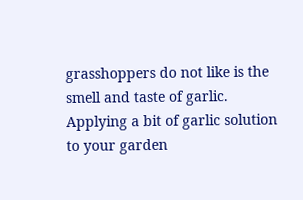grasshoppers do not like is the smell and taste of garlic. Applying a bit of garlic solution to your garden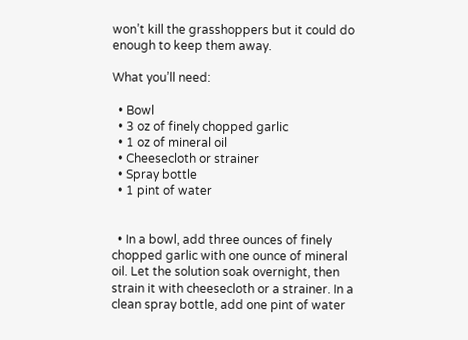won’t kill the grasshoppers but it could do enough to keep them away.

What you’ll need:

  • Bowl
  • 3 oz of finely chopped garlic
  • 1 oz of mineral oil
  • Cheesecloth or strainer
  • Spray bottle
  • 1 pint of water


  • In a bowl, add three ounces of finely chopped garlic with one ounce of mineral oil. Let the solution soak overnight, then strain it with cheesecloth or a strainer. In a clean spray bottle, add one pint of water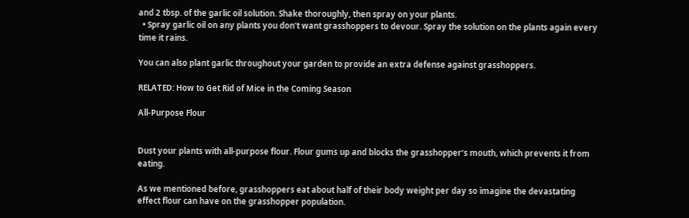and 2 tbsp. of the garlic oil solution. Shake thoroughly, then spray on your plants.
  • Spray garlic oil on any plants you don't want grasshoppers to devour. Spray the solution on the plants again every time it rains.

You can also plant garlic throughout your garden to provide an extra defense against grasshoppers.

RELATED: How to Get Rid of Mice in the Coming Season

All-Purpose Flour


Dust your plants with all-purpose flour. Flour gums up and blocks the grasshopper’s mouth, which prevents it from eating.

As we mentioned before, grasshoppers eat about half of their body weight per day so imagine the devastating effect flour can have on the grasshopper population.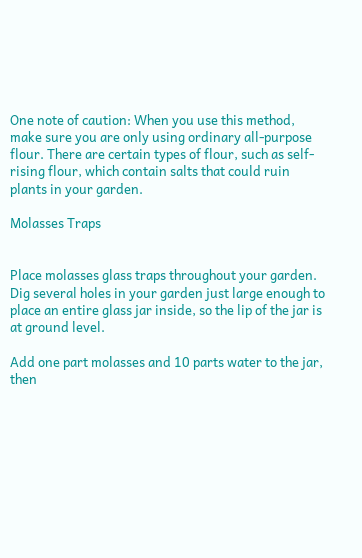One note of caution: When you use this method, make sure you are only using ordinary all-purpose flour. There are certain types of flour, such as self-rising flour, which contain salts that could ruin plants in your garden.

Molasses Traps


Place molasses glass traps throughout your garden. Dig several holes in your garden just large enough to place an entire glass jar inside, so the lip of the jar is at ground level.

Add one part molasses and 10 parts water to the jar, then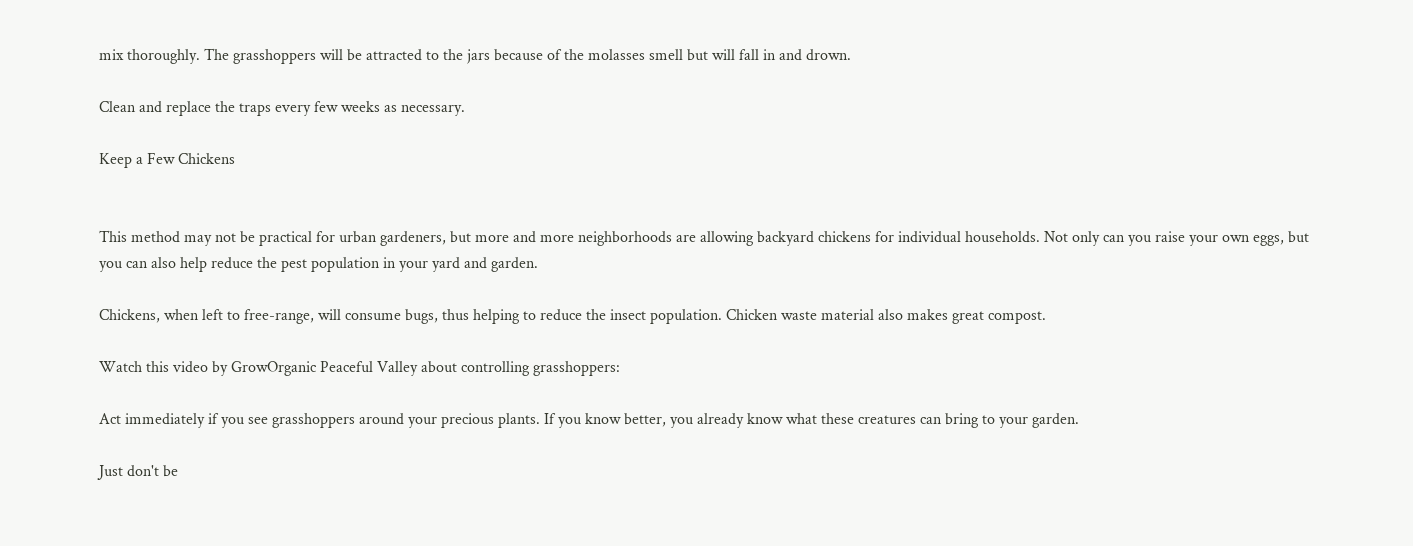mix thoroughly. The grasshoppers will be attracted to the jars because of the molasses smell but will fall in and drown.

Clean and replace the traps every few weeks as necessary.

Keep a Few Chickens


This method may not be practical for urban gardeners, but more and more neighborhoods are allowing backyard chickens for individual households. Not only can you raise your own eggs, but you can also help reduce the pest population in your yard and garden.

Chickens, when left to free-range, will consume bugs, thus helping to reduce the insect population. Chicken waste material also makes great compost.

Watch this video by GrowOrganic Peaceful Valley about controlling grasshoppers:

Act immediately if you see grasshoppers around your precious plants. If you know better, you already know what these creatures can bring to your garden.

Just don't be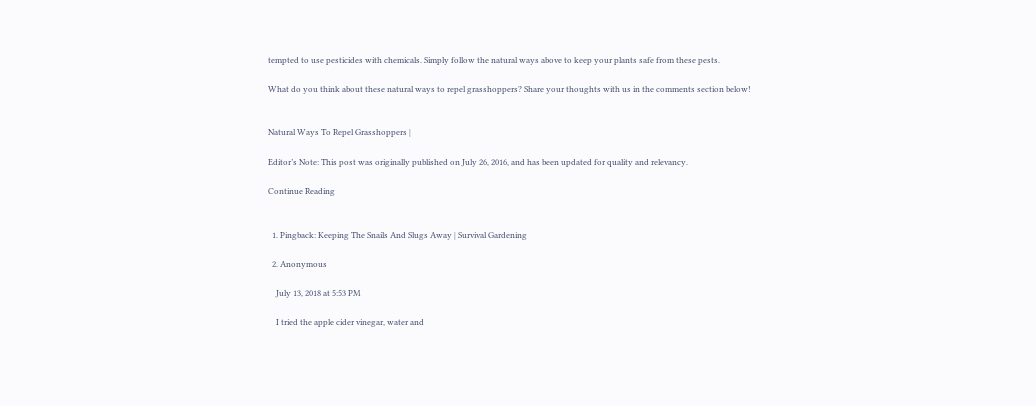tempted to use pesticides with chemicals. Simply follow the natural ways above to keep your plants safe from these pests.

What do you think about these natural ways to repel grasshoppers? Share your thoughts with us in the comments section below!


Natural Ways To Repel Grasshoppers |

Editor’s Note: This post was originally published on July 26, 2016, and has been updated for quality and relevancy.

Continue Reading


  1. Pingback: Keeping The Snails And Slugs Away | Survival Gardening

  2. Anonymous

    July 13, 2018 at 5:53 PM

    I tried the apple cider vinegar, water and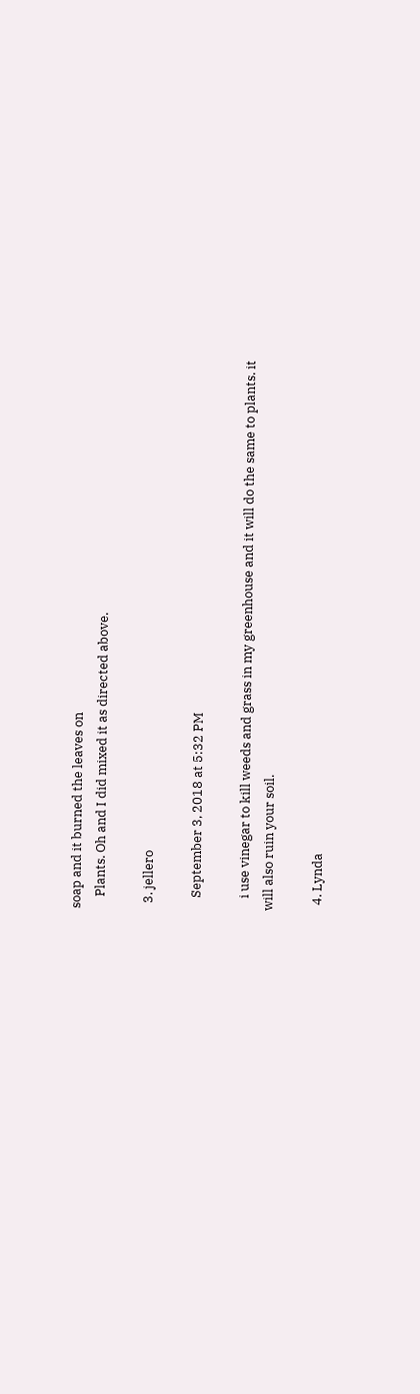soap and it burned the leaves on
    Plants. Oh and I did mixed it as directed above.

  3. jellero

    September 3, 2018 at 5:32 PM

    i use vinegar to kill weeds and grass in my greenhouse and it will do the same to plants. it will also ruin your soil.

  4. Lynda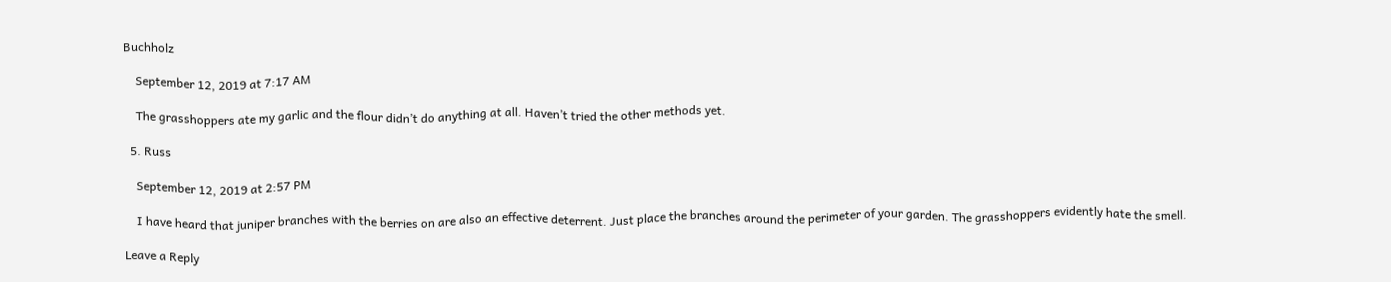Buchholz

    September 12, 2019 at 7:17 AM

    The grasshoppers ate my garlic and the flour didn’t do anything at all. Haven’t tried the other methods yet.

  5. Russ

    September 12, 2019 at 2:57 PM

    I have heard that juniper branches with the berries on are also an effective deterrent. Just place the branches around the perimeter of your garden. The grasshoppers evidently hate the smell.

Leave a Reply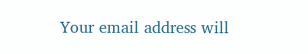Your email address will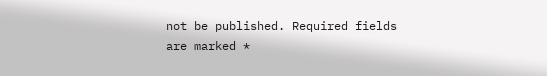not be published. Required fields are marked *